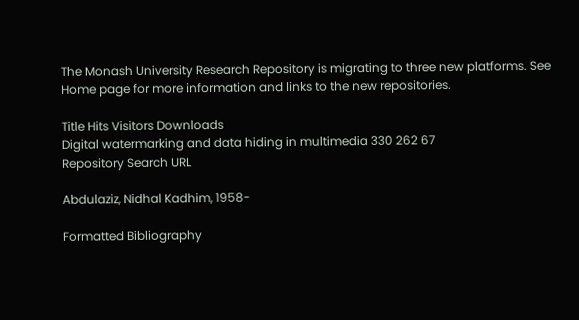The Monash University Research Repository is migrating to three new platforms. See Home page for more information and links to the new repositories.

Title Hits Visitors Downloads
Digital watermarking and data hiding in multimedia 330 262 67
Repository Search URL

Abdulaziz, Nidhal Kadhim, 1958-

Formatted Bibliography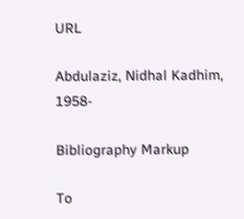URL

Abdulaziz, Nidhal Kadhim, 1958-

Bibliography Markup

To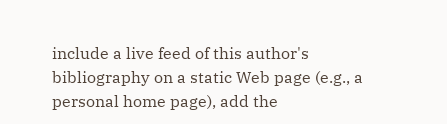include a live feed of this author's bibliography on a static Web page (e.g., a personal home page), add the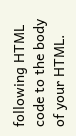following HTML code to the body of your HTML.